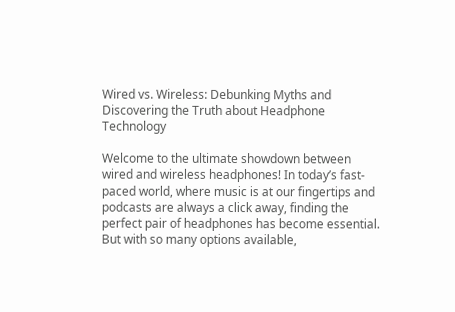Wired vs. Wireless: Debunking Myths and Discovering the Truth about Headphone Technology

Welcome to the ultimate showdown between wired and wireless headphones! In today’s fast-paced world, where music is at our fingertips and podcasts are always a click away, finding the perfect pair of headphones has become essential. But with so many options available,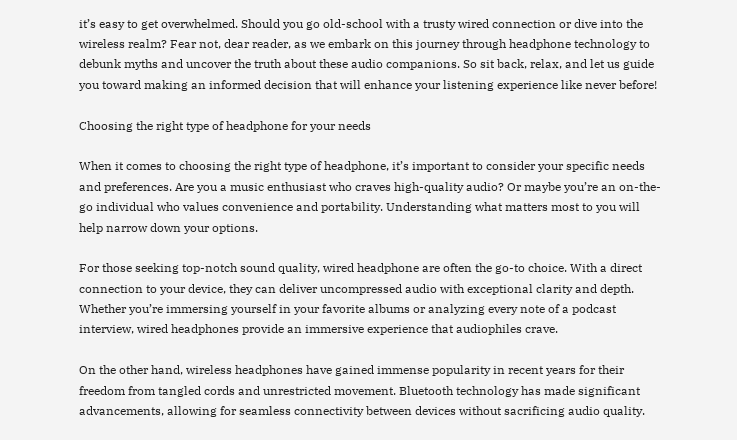it’s easy to get overwhelmed. Should you go old-school with a trusty wired connection or dive into the wireless realm? Fear not, dear reader, as we embark on this journey through headphone technology to debunk myths and uncover the truth about these audio companions. So sit back, relax, and let us guide you toward making an informed decision that will enhance your listening experience like never before!

Choosing the right type of headphone for your needs

When it comes to choosing the right type of headphone, it’s important to consider your specific needs and preferences. Are you a music enthusiast who craves high-quality audio? Or maybe you’re an on-the-go individual who values convenience and portability. Understanding what matters most to you will help narrow down your options.

For those seeking top-notch sound quality, wired headphone are often the go-to choice. With a direct connection to your device, they can deliver uncompressed audio with exceptional clarity and depth. Whether you’re immersing yourself in your favorite albums or analyzing every note of a podcast interview, wired headphones provide an immersive experience that audiophiles crave.

On the other hand, wireless headphones have gained immense popularity in recent years for their freedom from tangled cords and unrestricted movement. Bluetooth technology has made significant advancements, allowing for seamless connectivity between devices without sacrificing audio quality.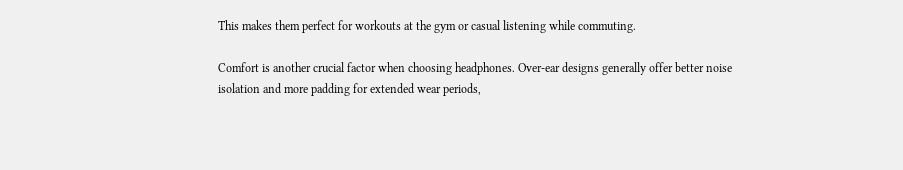This makes them perfect for workouts at the gym or casual listening while commuting.

Comfort is another crucial factor when choosing headphones. Over-ear designs generally offer better noise isolation and more padding for extended wear periods,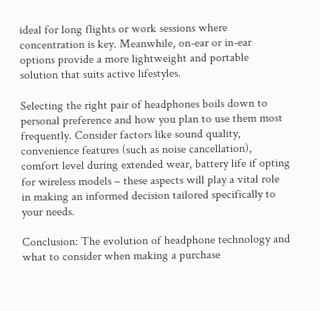ideal for long flights or work sessions where concentration is key. Meanwhile, on-ear or in-ear options provide a more lightweight and portable solution that suits active lifestyles.

Selecting the right pair of headphones boils down to personal preference and how you plan to use them most frequently. Consider factors like sound quality, convenience features (such as noise cancellation), comfort level during extended wear, battery life if opting for wireless models – these aspects will play a vital role in making an informed decision tailored specifically to your needs.

Conclusion: The evolution of headphone technology and what to consider when making a purchase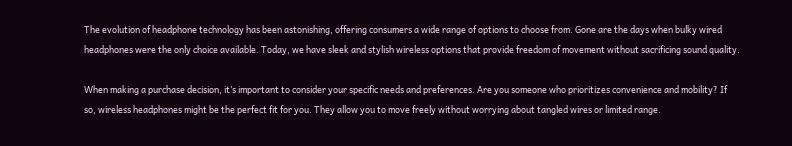The evolution of headphone technology has been astonishing, offering consumers a wide range of options to choose from. Gone are the days when bulky wired headphones were the only choice available. Today, we have sleek and stylish wireless options that provide freedom of movement without sacrificing sound quality.

When making a purchase decision, it’s important to consider your specific needs and preferences. Are you someone who prioritizes convenience and mobility? If so, wireless headphones might be the perfect fit for you. They allow you to move freely without worrying about tangled wires or limited range.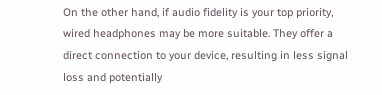On the other hand, if audio fidelity is your top priority, wired headphones may be more suitable. They offer a direct connection to your device, resulting in less signal loss and potentially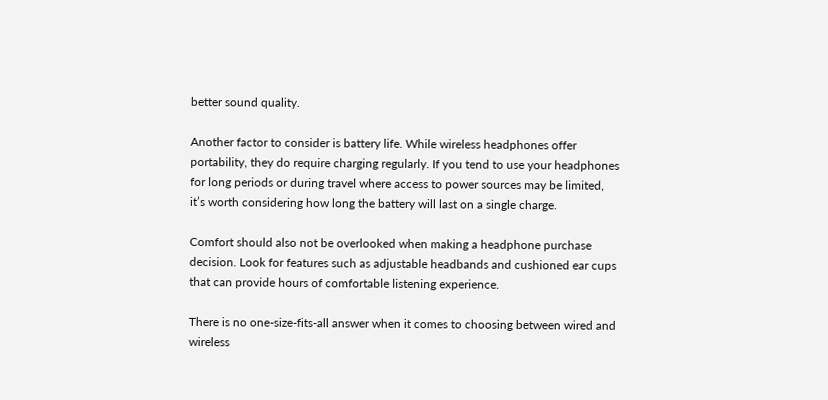better sound quality.

Another factor to consider is battery life. While wireless headphones offer portability, they do require charging regularly. If you tend to use your headphones for long periods or during travel where access to power sources may be limited, it’s worth considering how long the battery will last on a single charge.

Comfort should also not be overlooked when making a headphone purchase decision. Look for features such as adjustable headbands and cushioned ear cups that can provide hours of comfortable listening experience.

There is no one-size-fits-all answer when it comes to choosing between wired and wireless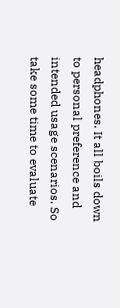headphones. It all boils down to personal preference and intended usage scenarios. So take some time to evaluate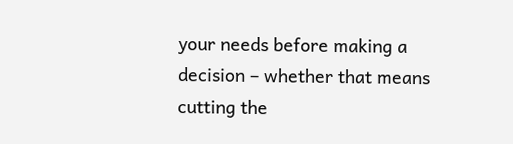your needs before making a decision – whether that means cutting the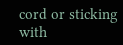cord or sticking with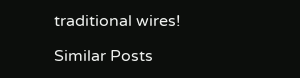traditional wires!

Similar Posts